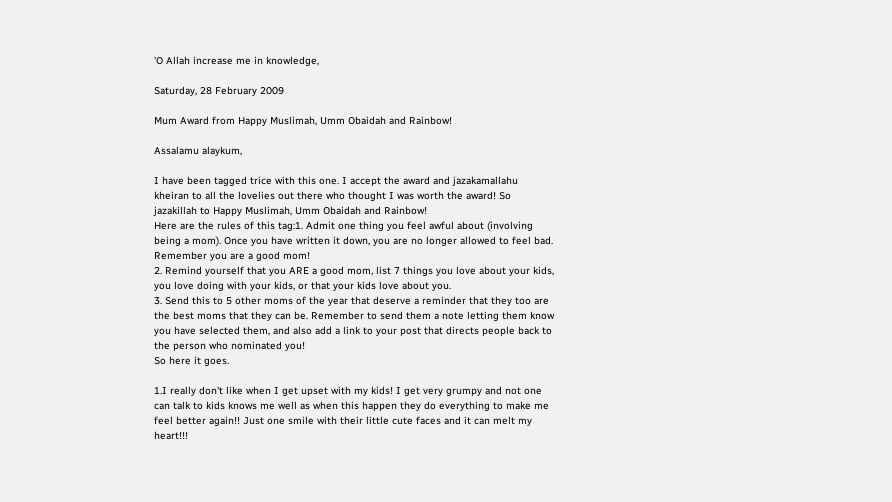'O Allah increase me in knowledge,

Saturday, 28 February 2009

Mum Award from Happy Muslimah, Umm Obaidah and Rainbow!

Assalamu alaykum,

I have been tagged trice with this one. I accept the award and jazakamallahu kheiran to all the lovelies out there who thought I was worth the award! So jazakillah to Happy Muslimah, Umm Obaidah and Rainbow!
Here are the rules of this tag:1. Admit one thing you feel awful about (involving being a mom). Once you have written it down, you are no longer allowed to feel bad. Remember you are a good mom!
2. Remind yourself that you ARE a good mom, list 7 things you love about your kids, you love doing with your kids, or that your kids love about you.
3. Send this to 5 other moms of the year that deserve a reminder that they too are the best moms that they can be. Remember to send them a note letting them know you have selected them, and also add a link to your post that directs people back to the person who nominated you!
So here it goes.

1.I really don't like when I get upset with my kids! I get very grumpy and not one can talk to kids knows me well as when this happen they do everything to make me feel better again!! Just one smile with their little cute faces and it can melt my heart!!!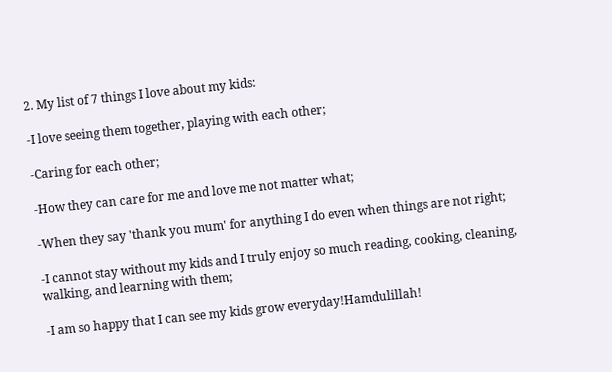2. My list of 7 things I love about my kids:

-I love seeing them together, playing with each other;

-Caring for each other;

-How they can care for me and love me not matter what;

-When they say 'thank you mum' for anything I do even when things are not right;

-I cannot stay without my kids and I truly enjoy so much reading, cooking, cleaning, walking, and learning with them;

-I am so happy that I can see my kids grow everyday!Hamdulillah!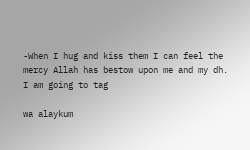-When I hug and kiss them I can feel the mercy Allah has bestow upon me and my dh.
I am going to tag

wa alaykum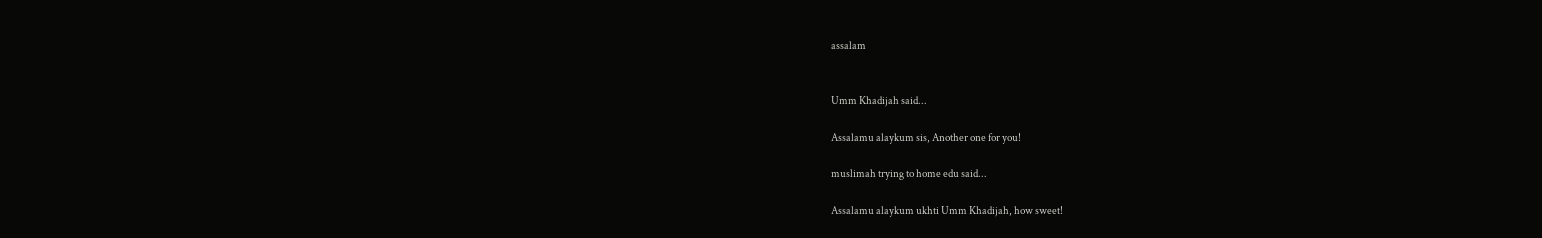assalam


Umm Khadijah said...

Assalamu alaykum sis, Another one for you!

muslimah trying to home edu said...

Assalamu alaykum ukhti Umm Khadijah, how sweet!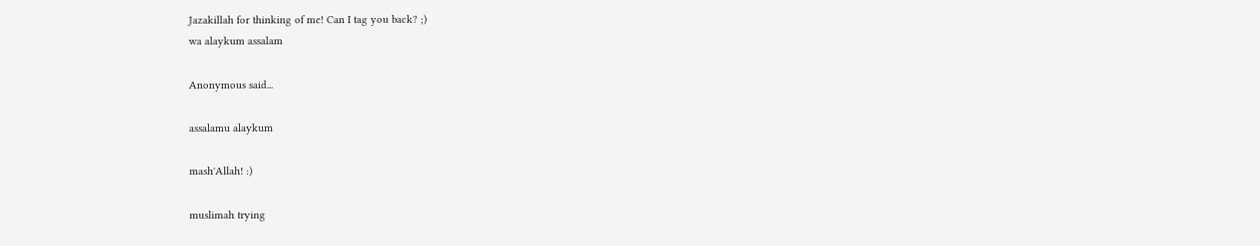Jazakillah for thinking of me! Can I tag you back? ;)
wa alaykum assalam

Anonymous said...

assalamu alaykum

mash'Allah! :)

muslimah trying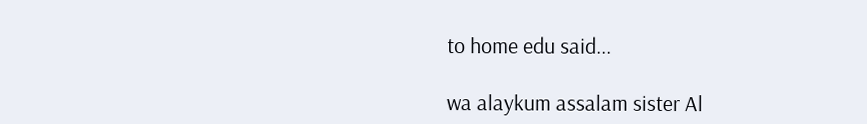to home edu said...

wa alaykum assalam sister Al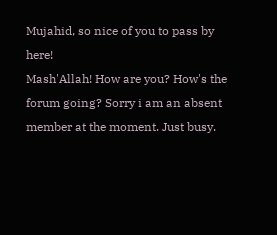Mujahid, so nice of you to pass by here!
Mash'Allah! How are you? How's the forum going? Sorry i am an absent member at the moment. Just busy.